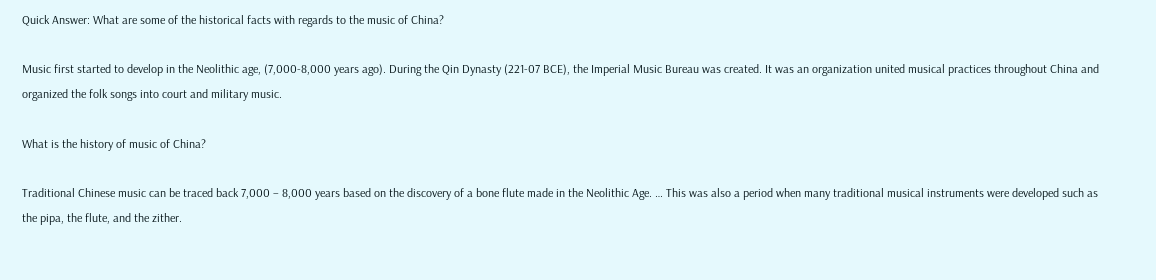Quick Answer: What are some of the historical facts with regards to the music of China?

Music first started to develop in the Neolithic age, (7,000-8,000 years ago). During the Qin Dynasty (221-07 BCE), the Imperial Music Bureau was created. It was an organization united musical practices throughout China and organized the folk songs into court and military music.

What is the history of music of China?

Traditional Chinese music can be traced back 7,000 – 8,000 years based on the discovery of a bone flute made in the Neolithic Age. … This was also a period when many traditional musical instruments were developed such as the pipa, the flute, and the zither.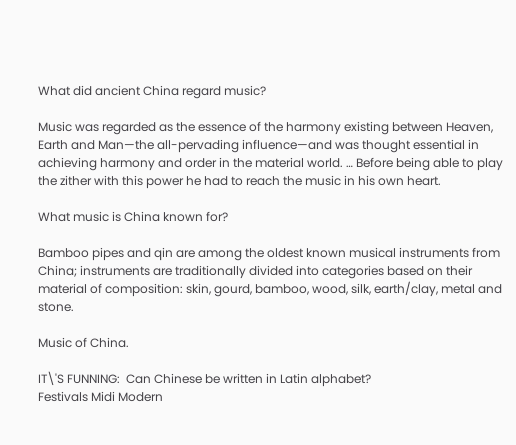What did ancient China regard music?

Music was regarded as the essence of the harmony existing between Heaven, Earth and Man—the all-pervading influence—and was thought essential in achieving harmony and order in the material world. … Before being able to play the zither with this power he had to reach the music in his own heart.

What music is China known for?

Bamboo pipes and qin are among the oldest known musical instruments from China; instruments are traditionally divided into categories based on their material of composition: skin, gourd, bamboo, wood, silk, earth/clay, metal and stone.

Music of China.

IT\'S FUNNING:  Can Chinese be written in Latin alphabet?
Festivals Midi Modern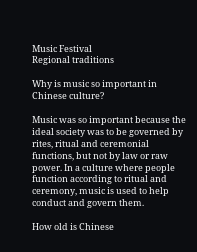Music Festival
Regional traditions

Why is music so important in Chinese culture?

Music was so important because the ideal society was to be governed by rites, ritual and ceremonial functions, but not by law or raw power. In a culture where people function according to ritual and ceremony, music is used to help conduct and govern them.

How old is Chinese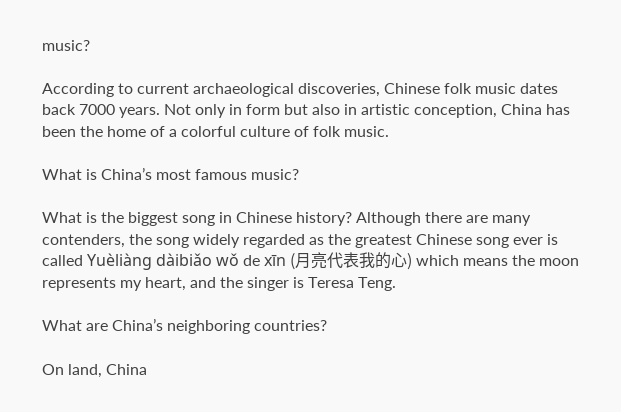music?

According to current archaeological discoveries, Chinese folk music dates back 7000 years. Not only in form but also in artistic conception, China has been the home of a colorful culture of folk music.

What is China’s most famous music?

What is the biggest song in Chinese history? Although there are many contenders, the song widely regarded as the greatest Chinese song ever is called Yuèliàng dàibiǎo wǒ de xīn (月亮代表我的心) which means the moon represents my heart, and the singer is Teresa Teng.

What are China’s neighboring countries?

On land, China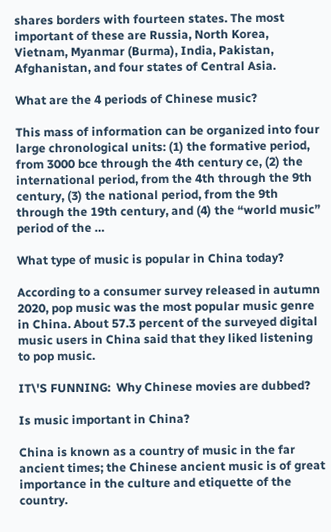shares borders with fourteen states. The most important of these are Russia, North Korea, Vietnam, Myanmar (Burma), India, Pakistan, Afghanistan, and four states of Central Asia.

What are the 4 periods of Chinese music?

This mass of information can be organized into four large chronological units: (1) the formative period, from 3000 bce through the 4th century ce, (2) the international period, from the 4th through the 9th century, (3) the national period, from the 9th through the 19th century, and (4) the “world music” period of the …

What type of music is popular in China today?

According to a consumer survey released in autumn 2020, pop music was the most popular music genre in China. About 57.3 percent of the surveyed digital music users in China said that they liked listening to pop music.

IT\'S FUNNING:  Why Chinese movies are dubbed?

Is music important in China?

China is known as a country of music in the far ancient times; the Chinese ancient music is of great importance in the culture and etiquette of the country.